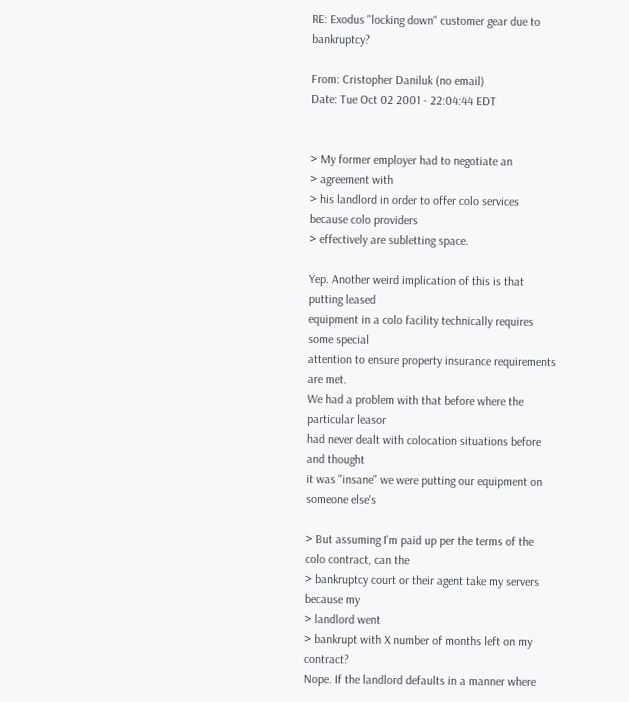RE: Exodus "locking down" customer gear due to bankruptcy?

From: Cristopher Daniluk (no email)
Date: Tue Oct 02 2001 - 22:04:44 EDT


> My former employer had to negotiate an
> agreement with
> his landlord in order to offer colo services because colo providers
> effectively are subletting space.

Yep. Another weird implication of this is that putting leased
equipment in a colo facility technically requires some special
attention to ensure property insurance requirements are met.
We had a problem with that before where the particular leasor
had never dealt with colocation situations before and thought
it was "insane" we were putting our equipment on someone else's

> But assuming I'm paid up per the terms of the colo contract, can the
> bankruptcy court or their agent take my servers because my
> landlord went
> bankrupt with X number of months left on my contract?
Nope. If the landlord defaults in a manner where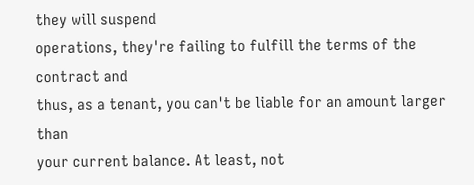they will suspend
operations, they're failing to fulfill the terms of the contract and
thus, as a tenant, you can't be liable for an amount larger than
your current balance. At least, not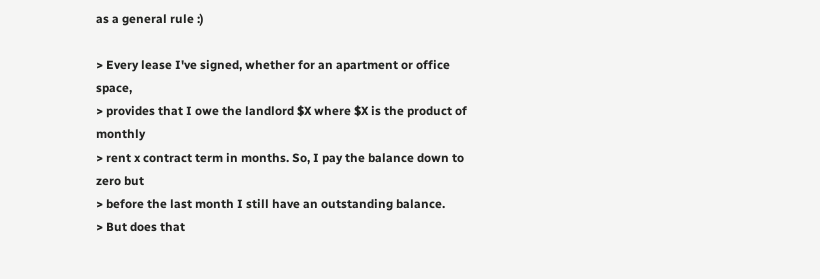as a general rule :)

> Every lease I've signed, whether for an apartment or office space,
> provides that I owe the landlord $X where $X is the product of monthly
> rent x contract term in months. So, I pay the balance down to zero but
> before the last month I still have an outstanding balance.
> But does that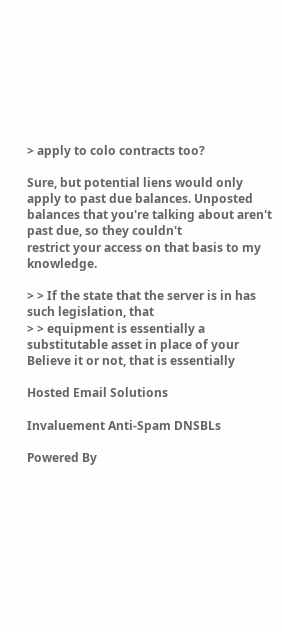> apply to colo contracts too?

Sure, but potential liens would only apply to past due balances. Unposted
balances that you're talking about aren't past due, so they couldn't
restrict your access on that basis to my knowledge.

> > If the state that the server is in has such legislation, that
> > equipment is essentially a substitutable asset in place of your
Believe it or not, that is essentially

Hosted Email Solutions

Invaluement Anti-Spam DNSBLs

Powered By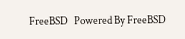FreeBSD   Powered By FreeBSD